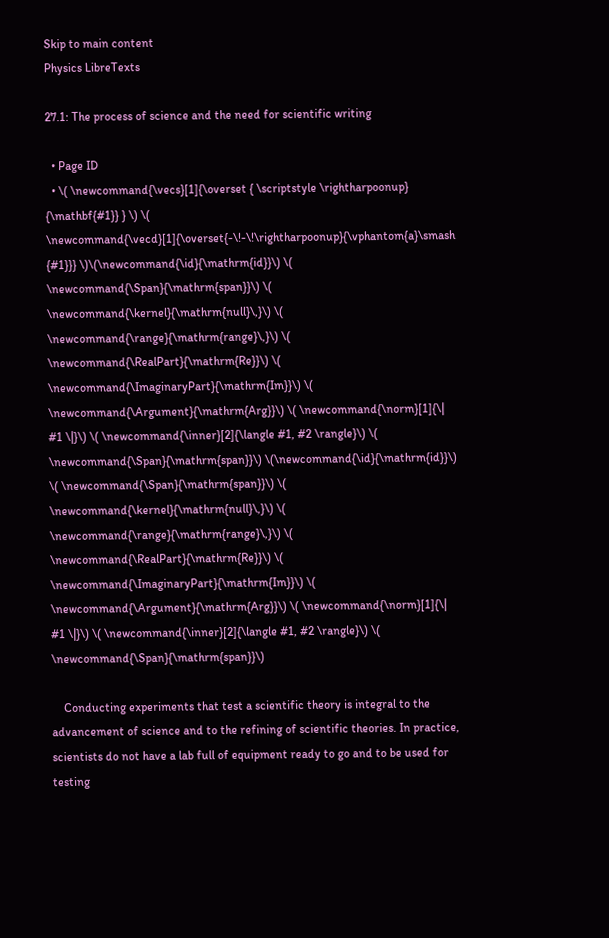Skip to main content
Physics LibreTexts

27.1: The process of science and the need for scientific writing

  • Page ID
  • \( \newcommand{\vecs}[1]{\overset { \scriptstyle \rightharpoonup} {\mathbf{#1}} } \) \( \newcommand{\vecd}[1]{\overset{-\!-\!\rightharpoonup}{\vphantom{a}\smash {#1}}} \)\(\newcommand{\id}{\mathrm{id}}\) \( \newcommand{\Span}{\mathrm{span}}\) \( \newcommand{\kernel}{\mathrm{null}\,}\) \( \newcommand{\range}{\mathrm{range}\,}\) \( \newcommand{\RealPart}{\mathrm{Re}}\) \( \newcommand{\ImaginaryPart}{\mathrm{Im}}\) \( \newcommand{\Argument}{\mathrm{Arg}}\) \( \newcommand{\norm}[1]{\| #1 \|}\) \( \newcommand{\inner}[2]{\langle #1, #2 \rangle}\) \( \newcommand{\Span}{\mathrm{span}}\) \(\newcommand{\id}{\mathrm{id}}\) \( \newcommand{\Span}{\mathrm{span}}\) \( \newcommand{\kernel}{\mathrm{null}\,}\) \( \newcommand{\range}{\mathrm{range}\,}\) \( \newcommand{\RealPart}{\mathrm{Re}}\) \( \newcommand{\ImaginaryPart}{\mathrm{Im}}\) \( \newcommand{\Argument}{\mathrm{Arg}}\) \( \newcommand{\norm}[1]{\| #1 \|}\) \( \newcommand{\inner}[2]{\langle #1, #2 \rangle}\) \( \newcommand{\Span}{\mathrm{span}}\)

    Conducting experiments that test a scientific theory is integral to the advancement of science and to the refining of scientific theories. In practice, scientists do not have a lab full of equipment ready to go and to be used for testing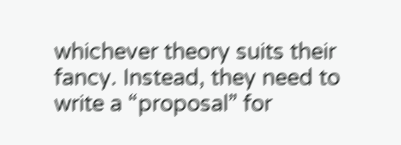whichever theory suits their fancy. Instead, they need to write a “proposal” for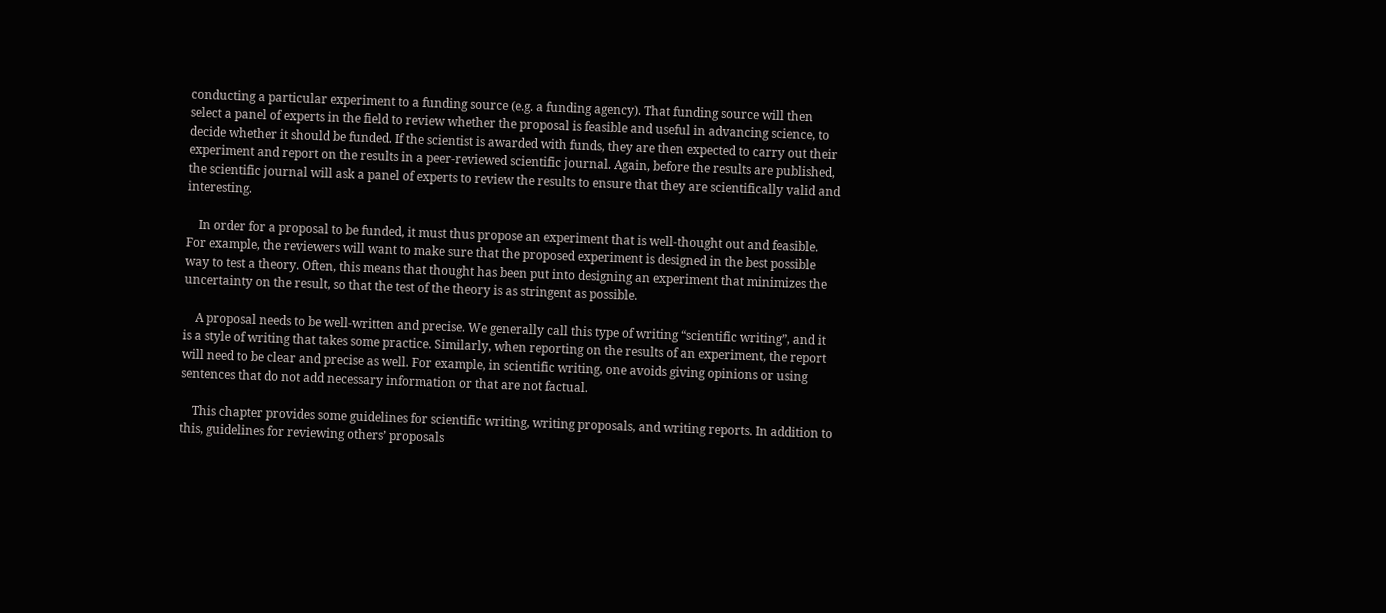conducting a particular experiment to a funding source (e.g. a funding agency). That funding source will then select a panel of experts in the field to review whether the proposal is feasible and useful in advancing science, to decide whether it should be funded. If the scientist is awarded with funds, they are then expected to carry out their experiment and report on the results in a peer-reviewed scientific journal. Again, before the results are published, the scientific journal will ask a panel of experts to review the results to ensure that they are scientifically valid and interesting.

    In order for a proposal to be funded, it must thus propose an experiment that is well-thought out and feasible. For example, the reviewers will want to make sure that the proposed experiment is designed in the best possible way to test a theory. Often, this means that thought has been put into designing an experiment that minimizes the uncertainty on the result, so that the test of the theory is as stringent as possible.

    A proposal needs to be well-written and precise. We generally call this type of writing “scientific writing”, and it is a style of writing that takes some practice. Similarly, when reporting on the results of an experiment, the report will need to be clear and precise as well. For example, in scientific writing, one avoids giving opinions or using sentences that do not add necessary information or that are not factual.

    This chapter provides some guidelines for scientific writing, writing proposals, and writing reports. In addition to this, guidelines for reviewing others’ proposals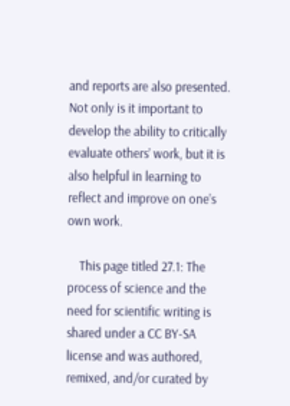and reports are also presented. Not only is it important to develop the ability to critically evaluate others’ work, but it is also helpful in learning to reflect and improve on one’s own work.

    This page titled 27.1: The process of science and the need for scientific writing is shared under a CC BY-SA license and was authored, remixed, and/or curated by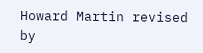Howard Martin revised by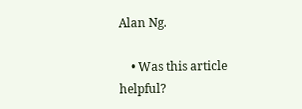Alan Ng.

    • Was this article helpful?